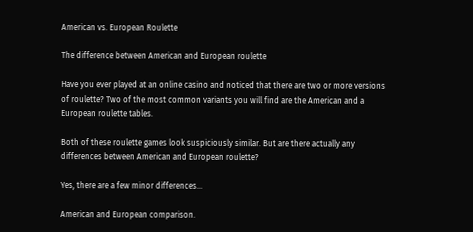American vs. European Roulette

The difference between American and European roulette

Have you ever played at an online casino and noticed that there are two or more versions of roulette? Two of the most common variants you will find are the American and a European roulette tables.

Both of these roulette games look suspiciously similar. But are there actually any differences between American and European roulette?

Yes, there are a few minor differences…

American and European comparison.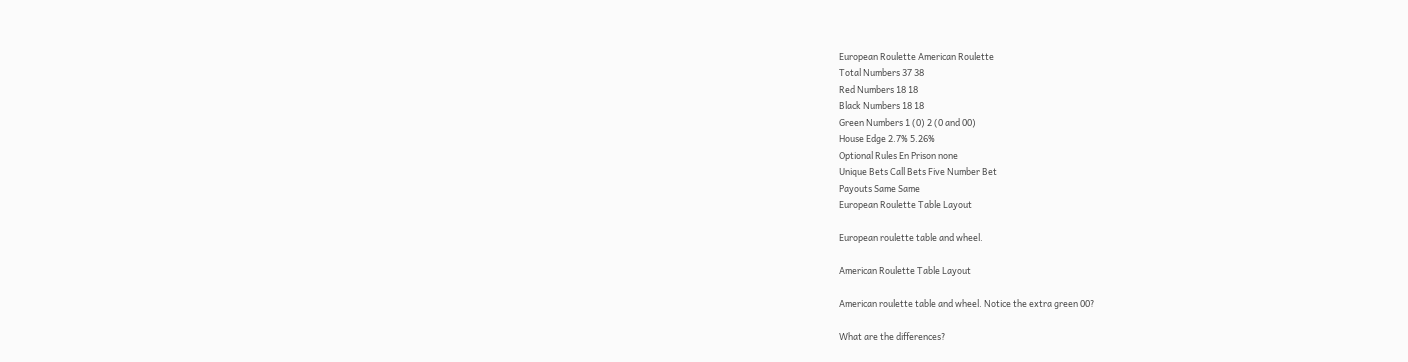European Roulette American Roulette
Total Numbers 37 38
Red Numbers 18 18
Black Numbers 18 18
Green Numbers 1 (0) 2 (0 and 00)
House Edge 2.7% 5.26%
Optional Rules En Prison none
Unique Bets Call Bets Five Number Bet
Payouts Same Same
European Roulette Table Layout

European roulette table and wheel.

American Roulette Table Layout

American roulette table and wheel. Notice the extra green 00?

What are the differences?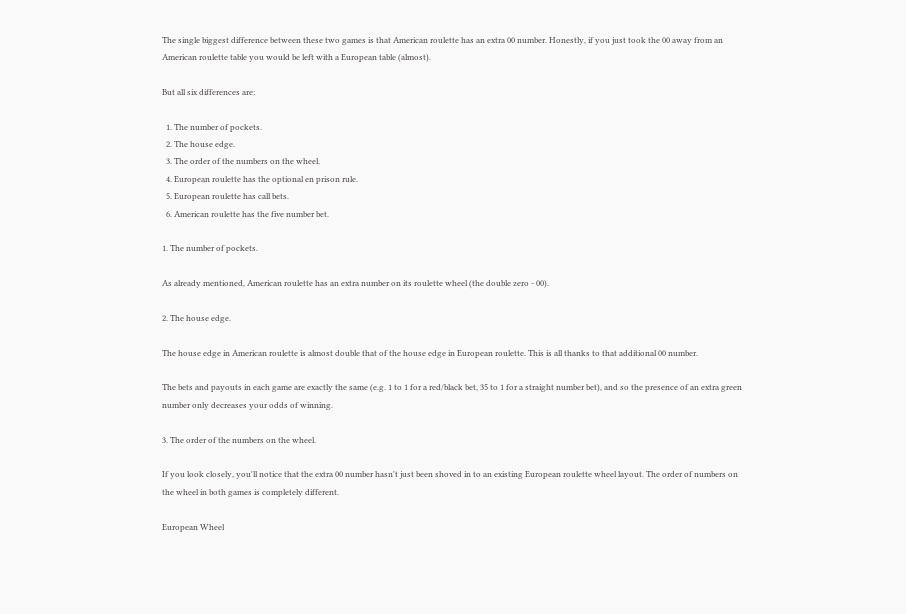The single biggest difference between these two games is that American roulette has an extra 00 number. Honestly, if you just took the 00 away from an American roulette table you would be left with a European table (almost).

But all six differences are:

  1. The number of pockets.
  2. The house edge.
  3. The order of the numbers on the wheel.
  4. European roulette has the optional en prison rule.
  5. European roulette has call bets.
  6. American roulette has the five number bet.

1. The number of pockets.

As already mentioned, American roulette has an extra number on its roulette wheel (the double zero - 00).

2. The house edge.

The house edge in American roulette is almost double that of the house edge in European roulette. This is all thanks to that additional 00 number.

The bets and payouts in each game are exactly the same (e.g. 1 to 1 for a red/black bet, 35 to 1 for a straight number bet), and so the presence of an extra green number only decreases your odds of winning.

3. The order of the numbers on the wheel.

If you look closely, you'll notice that the extra 00 number hasn't just been shoved in to an existing European roulette wheel layout. The order of numbers on the wheel in both games is completely different.

European Wheel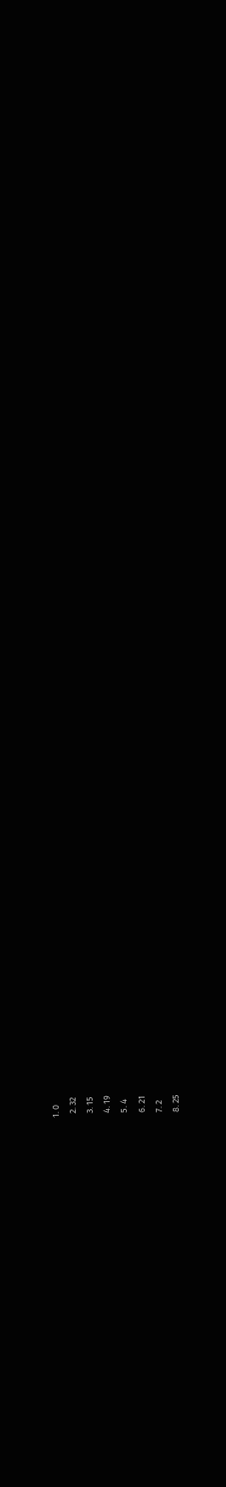1. 0
  2. 32
  3. 15
  4. 19
  5. 4
  6. 21
  7. 2
  8. 25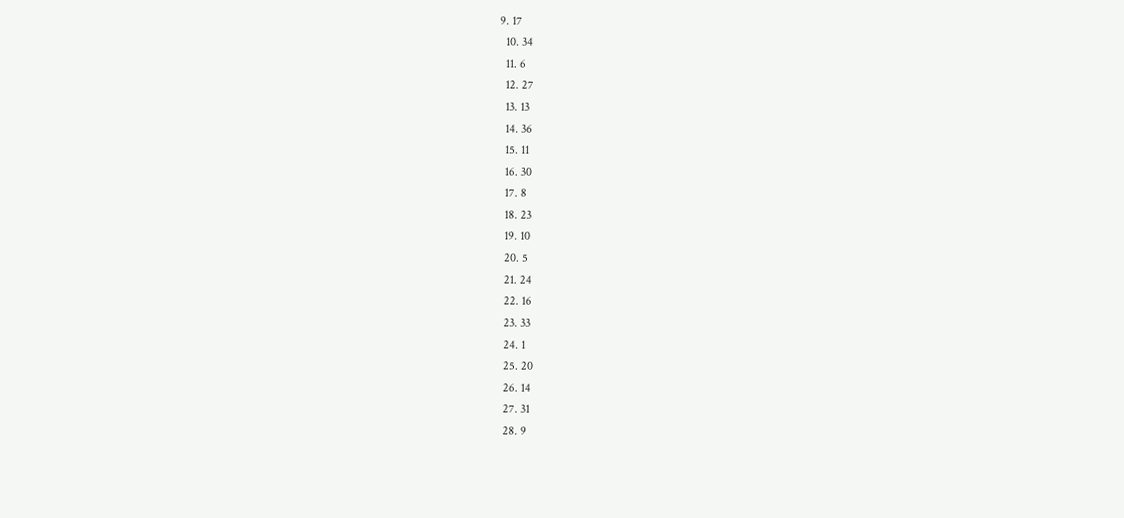9. 17
  10. 34
  11. 6
  12. 27
  13. 13
  14. 36
  15. 11
  16. 30
  17. 8
  18. 23
  19. 10
  20. 5
  21. 24
  22. 16
  23. 33
  24. 1
  25. 20
  26. 14
  27. 31
  28. 9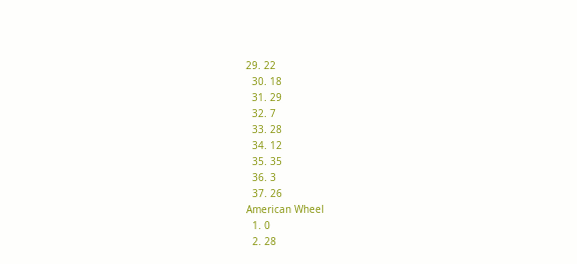29. 22
  30. 18
  31. 29
  32. 7
  33. 28
  34. 12
  35. 35
  36. 3
  37. 26
American Wheel
  1. 0
  2. 28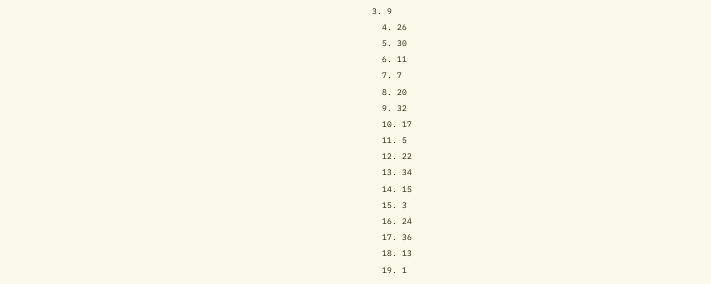3. 9
  4. 26
  5. 30
  6. 11
  7. 7
  8. 20
  9. 32
  10. 17
  11. 5
  12. 22
  13. 34
  14. 15
  15. 3
  16. 24
  17. 36
  18. 13
  19. 1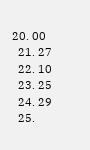20. 00
  21. 27
  22. 10
  23. 25
  24. 29
  25.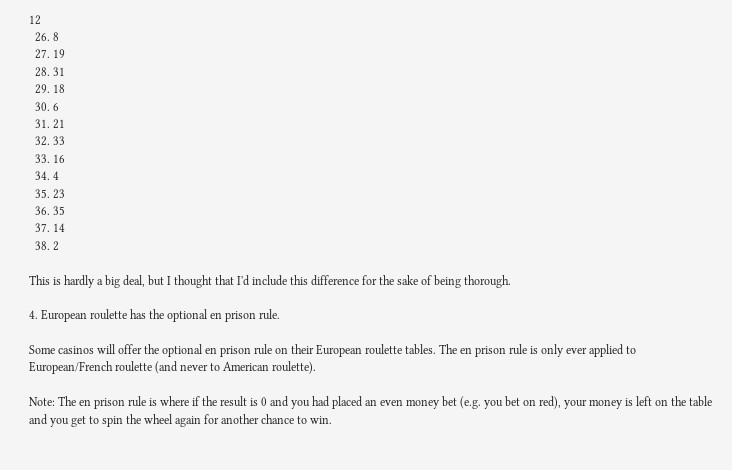12
  26. 8
  27. 19
  28. 31
  29. 18
  30. 6
  31. 21
  32. 33
  33. 16
  34. 4
  35. 23
  36. 35
  37. 14
  38. 2

This is hardly a big deal, but I thought that I'd include this difference for the sake of being thorough.

4. European roulette has the optional en prison rule.

Some casinos will offer the optional en prison rule on their European roulette tables. The en prison rule is only ever applied to European/French roulette (and never to American roulette).

Note: The en prison rule is where if the result is 0 and you had placed an even money bet (e.g. you bet on red), your money is left on the table and you get to spin the wheel again for another chance to win.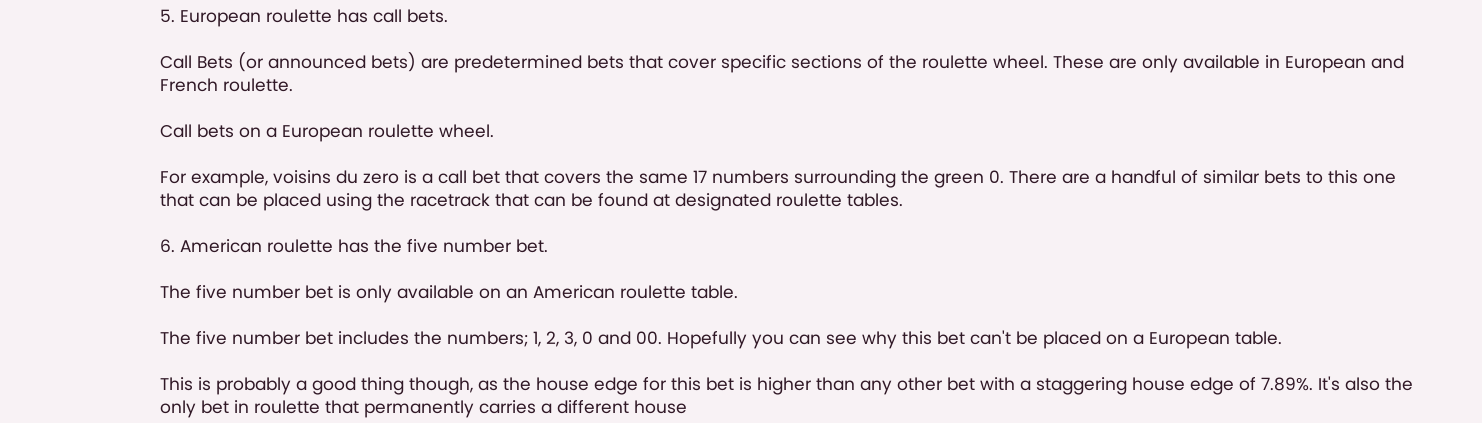5. European roulette has call bets.

Call Bets (or announced bets) are predetermined bets that cover specific sections of the roulette wheel. These are only available in European and French roulette.

Call bets on a European roulette wheel.

For example, voisins du zero is a call bet that covers the same 17 numbers surrounding the green 0. There are a handful of similar bets to this one that can be placed using the racetrack that can be found at designated roulette tables.

6. American roulette has the five number bet.

The five number bet is only available on an American roulette table.

The five number bet includes the numbers; 1, 2, 3, 0 and 00. Hopefully you can see why this bet can't be placed on a European table.

This is probably a good thing though, as the house edge for this bet is higher than any other bet with a staggering house edge of 7.89%. It's also the only bet in roulette that permanently carries a different house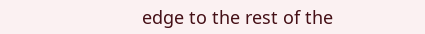edge to the rest of the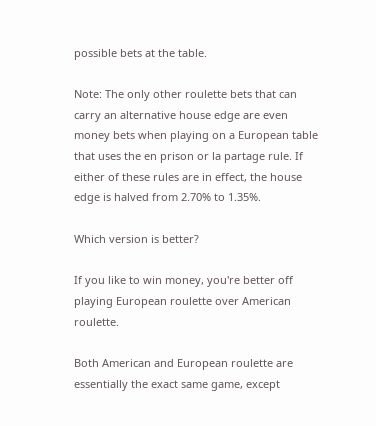possible bets at the table.

Note: The only other roulette bets that can carry an alternative house edge are even money bets when playing on a European table that uses the en prison or la partage rule. If either of these rules are in effect, the house edge is halved from 2.70% to 1.35%.

Which version is better?

If you like to win money, you're better off playing European roulette over American roulette.

Both American and European roulette are essentially the exact same game, except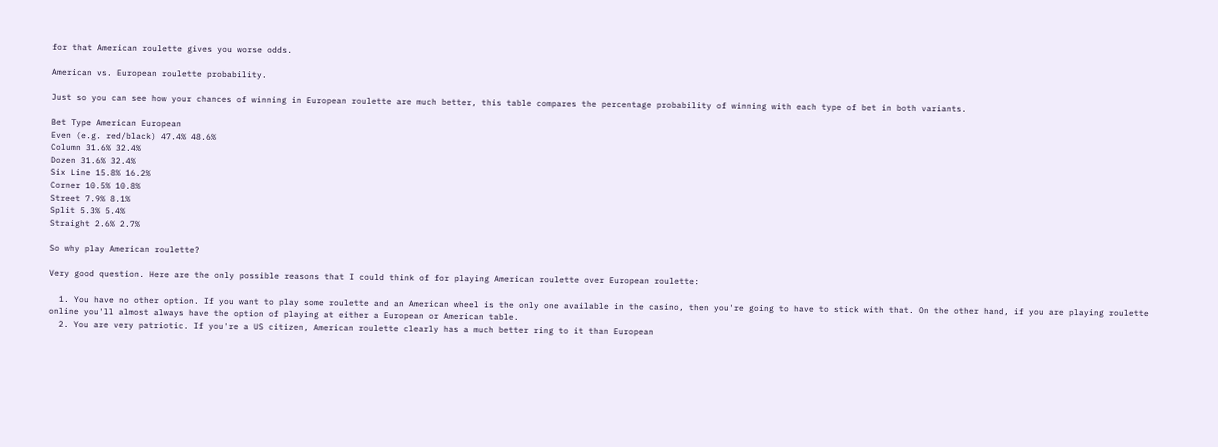for that American roulette gives you worse odds.

American vs. European roulette probability.

Just so you can see how your chances of winning in European roulette are much better, this table compares the percentage probability of winning with each type of bet in both variants.

Bet Type American European
Even (e.g. red/black) 47.4% 48.6%
Column 31.6% 32.4%
Dozen 31.6% 32.4%
Six Line 15.8% 16.2%
Corner 10.5% 10.8%
Street 7.9% 8.1%
Split 5.3% 5.4%
Straight 2.6% 2.7%

So why play American roulette?

Very good question. Here are the only possible reasons that I could think of for playing American roulette over European roulette:

  1. You have no other option. If you want to play some roulette and an American wheel is the only one available in the casino, then you're going to have to stick with that. On the other hand, if you are playing roulette online you'll almost always have the option of playing at either a European or American table.
  2. You are very patriotic. If you're a US citizen, American roulette clearly has a much better ring to it than European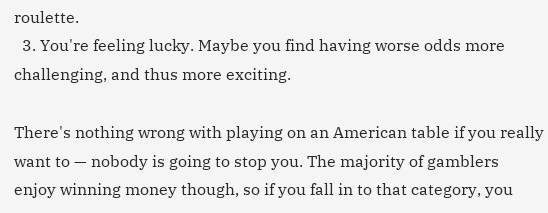roulette.
  3. You're feeling lucky. Maybe you find having worse odds more challenging, and thus more exciting.

There's nothing wrong with playing on an American table if you really want to — nobody is going to stop you. The majority of gamblers enjoy winning money though, so if you fall in to that category, you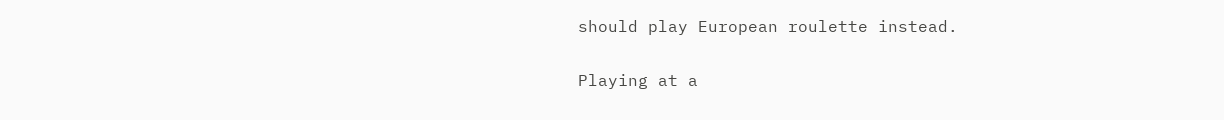should play European roulette instead.

Playing at a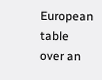European table over an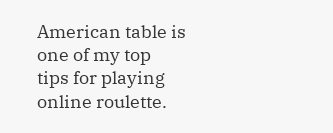American table is one of my top tips for playing online roulette.